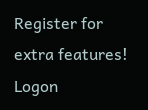Register for extra features!    Logon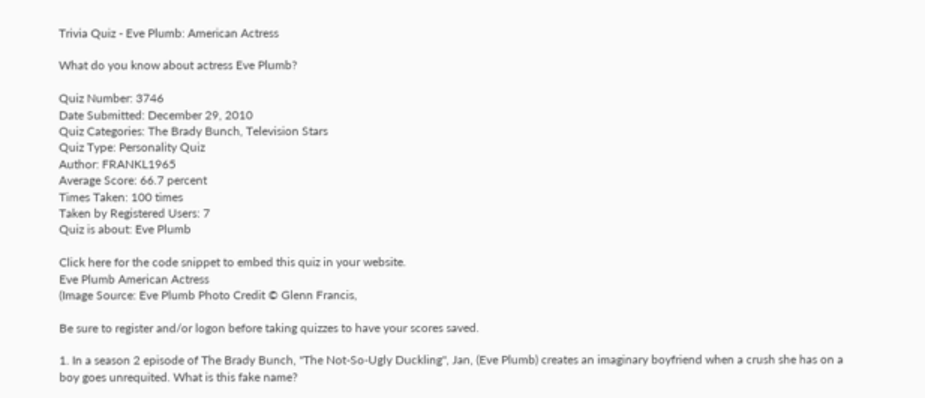Trivia Quiz - Eve Plumb: American Actress

What do you know about actress Eve Plumb?

Quiz Number: 3746
Date Submitted: December 29, 2010
Quiz Categories: The Brady Bunch, Television Stars
Quiz Type: Personality Quiz
Author: FRANKL1965
Average Score: 66.7 percent
Times Taken: 100 times
Taken by Registered Users: 7
Quiz is about: Eve Plumb

Click here for the code snippet to embed this quiz in your website.
Eve Plumb American Actress
(Image Source: Eve Plumb Photo Credit © Glenn Francis,

Be sure to register and/or logon before taking quizzes to have your scores saved.

1. In a season 2 episode of The Brady Bunch, "The Not-So-Ugly Duckling", Jan, (Eve Plumb) creates an imaginary boyfriend when a crush she has on a boy goes unrequited. What is this fake name?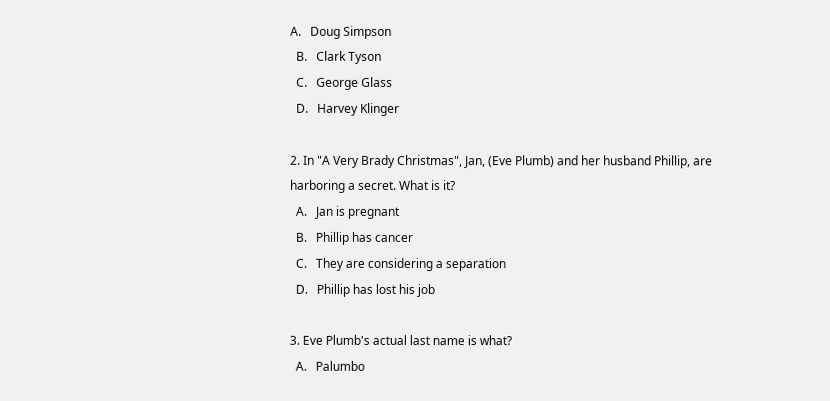A.   Doug Simpson
  B.   Clark Tyson
  C.   George Glass
  D.   Harvey Klinger

2. In "A Very Brady Christmas", Jan, (Eve Plumb) and her husband Phillip, are harboring a secret. What is it?
  A.   Jan is pregnant
  B.   Phillip has cancer
  C.   They are considering a separation
  D.   Phillip has lost his job

3. Eve Plumb's actual last name is what?
  A.   Palumbo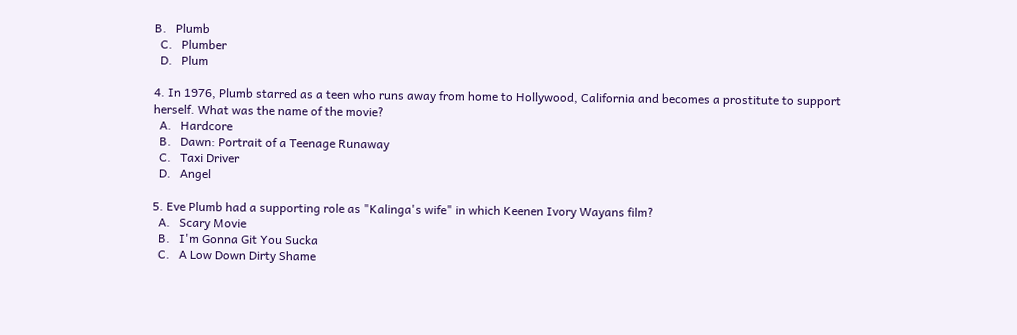B.   Plumb
  C.   Plumber
  D.   Plum

4. In 1976, Plumb starred as a teen who runs away from home to Hollywood, California and becomes a prostitute to support herself. What was the name of the movie?
  A.   Hardcore
  B.   Dawn: Portrait of a Teenage Runaway
  C.   Taxi Driver
  D.   Angel

5. Eve Plumb had a supporting role as "Kalinga's wife" in which Keenen Ivory Wayans film?
  A.   Scary Movie
  B.   I'm Gonna Git You Sucka
  C.   A Low Down Dirty Shame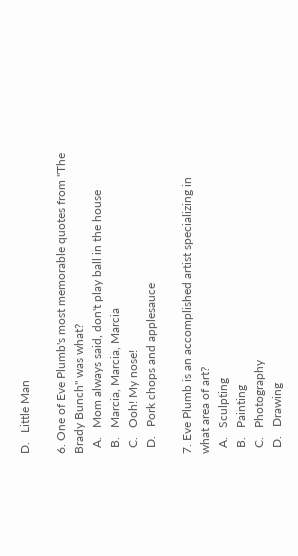D.   Little Man

6. One of Eve Plumb's most memorable quotes from "The Brady Bunch" was what?
  A.   Mom always said, don't play ball in the house
  B.   Marcia, Marcia, Marcia
  C.   Ooh! My nose!
  D.   Pork chops and applesauce

7. Eve Plumb is an accomplished artist specializing in what area of art?
  A.   Sculpting
  B.   Painting
  C.   Photography
  D.   Drawing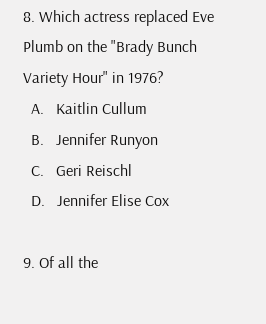8. Which actress replaced Eve Plumb on the "Brady Bunch Variety Hour" in 1976?
  A.   Kaitlin Cullum
  B.   Jennifer Runyon
  C.   Geri Reischl
  D.   Jennifer Elise Cox

9. Of all the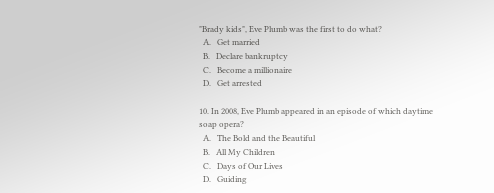"Brady kids", Eve Plumb was the first to do what?
  A.   Get married
  B.   Declare bankruptcy
  C.   Become a millionaire
  D.   Get arrested

10. In 2008, Eve Plumb appeared in an episode of which daytime soap opera?
  A.   The Bold and the Beautiful
  B.   All My Children
  C.   Days of Our Lives
  D.   Guiding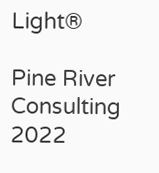Light®

Pine River Consulting 2022